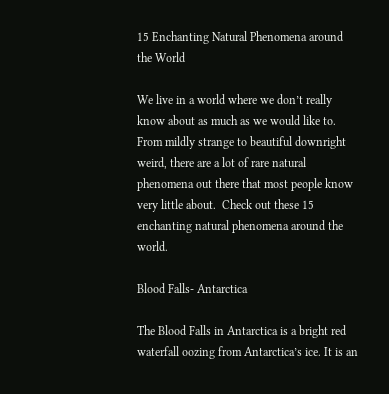15 Enchanting Natural Phenomena around the World

We live in a world where we don’t really know about as much as we would like to. From mildly strange to beautiful downright weird, there are a lot of rare natural phenomena out there that most people know very little about.  Check out these 15 enchanting natural phenomena around the world.

Blood Falls- Antarctica

The Blood Falls in Antarctica is a bright red waterfall oozing from Antarctica’s ice. It is an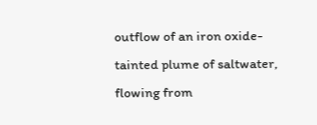outflow of an iron oxide-tainted plume of saltwater, flowing from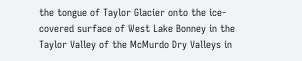the tongue of Taylor Glacier onto the ice-covered surface of West Lake Bonney in the Taylor Valley of the McMurdo Dry Valleys in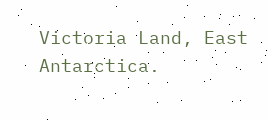Victoria Land, East Antarctica.